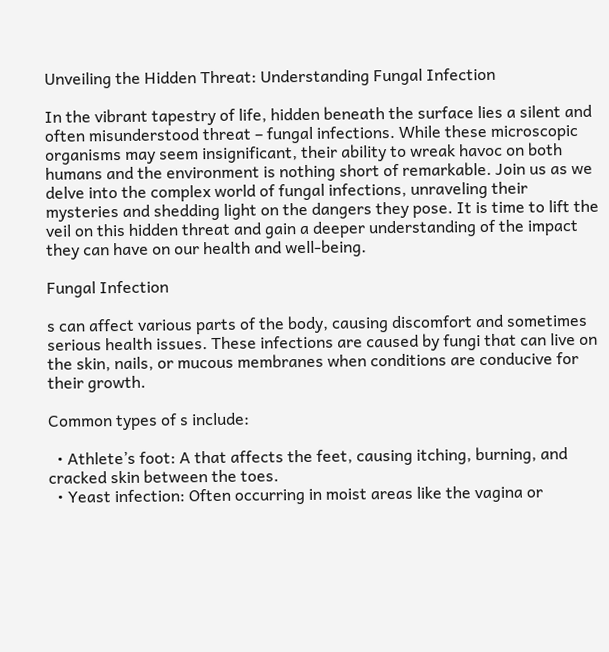Unveiling the Hidden Threat: Understanding Fungal Infection

In the vibrant tapestry of life, hidden beneath the surface lies a silent and often misunderstood threat – fungal infections. While these microscopic organisms may seem insignificant, their ability to wreak havoc on both humans and the environment is nothing short of remarkable. Join us as we delve into the complex world of fungal infections, unraveling their mysteries and shedding light on the dangers they pose. It is time to lift the veil on this hidden threat and gain a deeper understanding of the impact they can have on our health and well-being.

Fungal Infection

s can affect various parts of the body, causing discomfort and sometimes serious health issues. These infections are caused by fungi that can live on the skin, nails, or mucous membranes when conditions are conducive for their growth.

Common types of s include:

  • Athlete’s foot: A that affects the feet, causing itching, burning, and cracked skin between the toes.
  • Yeast infection: Often occurring in moist areas like the vagina or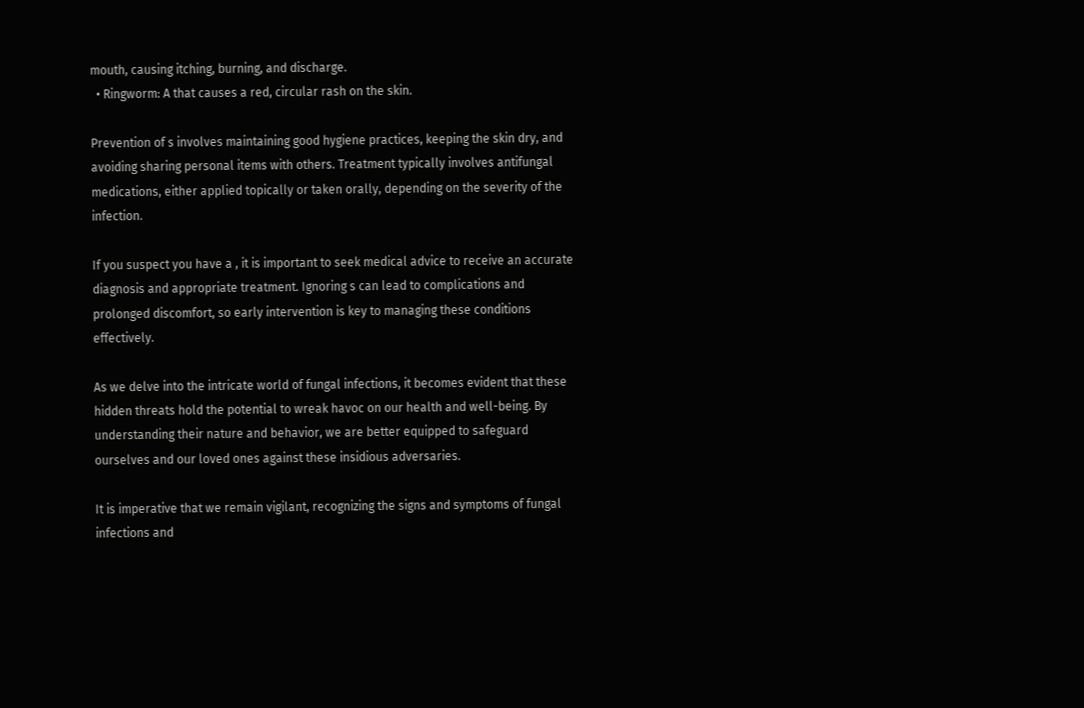mouth, causing itching, burning, and discharge.
  • Ringworm: A that causes a red, circular rash on the skin.

Prevention of s involves maintaining good hygiene practices, keeping the skin dry, and avoiding sharing personal items with others. Treatment typically involves antifungal medications, either applied topically or taken orally, depending on the severity of the infection.

If you suspect you have a , it is important to seek medical advice to receive an accurate diagnosis and appropriate treatment. Ignoring s can lead to complications and prolonged discomfort, so early intervention is key to managing these conditions effectively.

As we delve into the intricate world of fungal infections, it becomes evident that these hidden threats hold the potential to wreak havoc on our health and well-being. By understanding their nature and behavior, we are better equipped to safeguard ourselves and our loved ones against these insidious adversaries.

It is imperative that we remain vigilant, recognizing the signs and symptoms of fungal infections and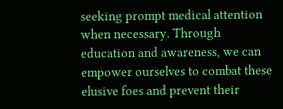seeking prompt medical attention when necessary. Through education and awareness, we can empower ourselves to combat these elusive foes and prevent their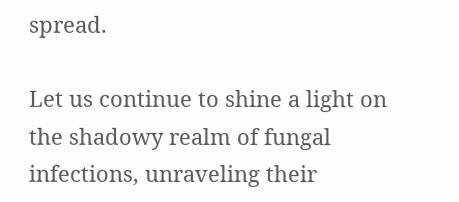spread.

Let us continue to shine a light on the shadowy realm of fungal infections, unraveling their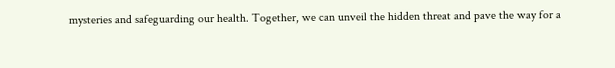mysteries and safeguarding our health. Together, we can unveil the hidden threat and pave the way for a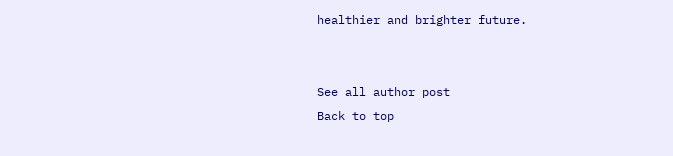healthier and brighter future.


See all author post
Back to top